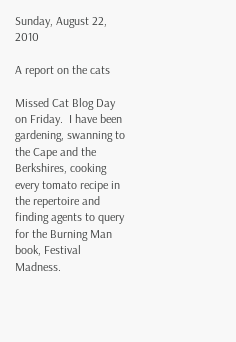Sunday, August 22, 2010

A report on the cats

Missed Cat Blog Day on Friday.  I have been gardening, swanning to the Cape and the Berkshires, cooking every tomato recipe in the repertoire and finding agents to query for the Burning Man book, Festival Madness.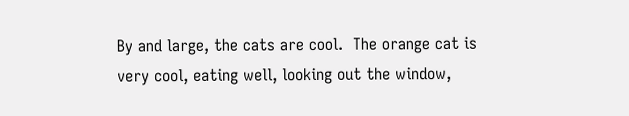By and large, the cats are cool.  The orange cat is very cool, eating well, looking out the window,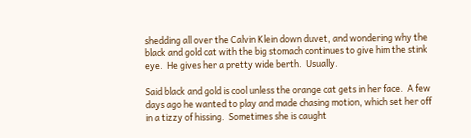shedding all over the Calvin Klein down duvet, and wondering why the black and gold cat with the big stomach continues to give him the stink eye.  He gives her a pretty wide berth.  Usually.

Said black and gold is cool unless the orange cat gets in her face.  A few days ago he wanted to play and made chasing motion, which set her off in a tizzy of hissing.  Sometimes she is caught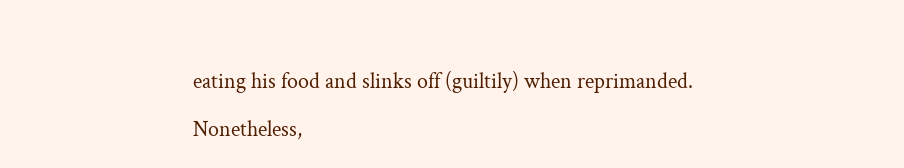eating his food and slinks off (guiltily) when reprimanded.

Nonetheless,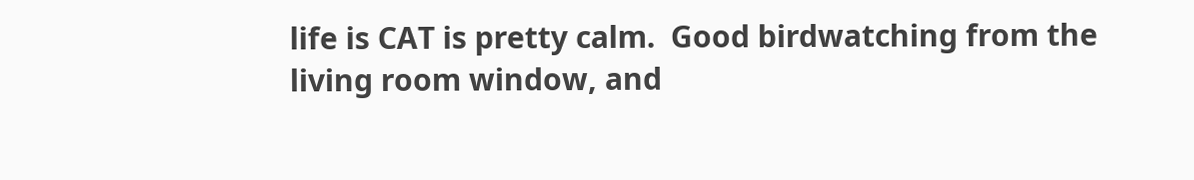life is CAT is pretty calm.  Good birdwatching from the living room window, and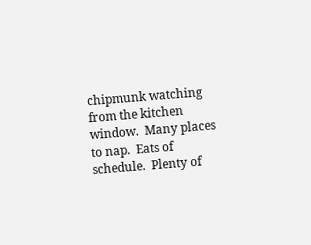chipmunk watching from the kitchen window.  Many places to nap.  Eats of schedule.  Plenty of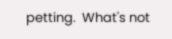petting.  What's not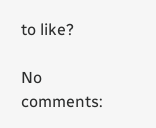to like?

No comments: